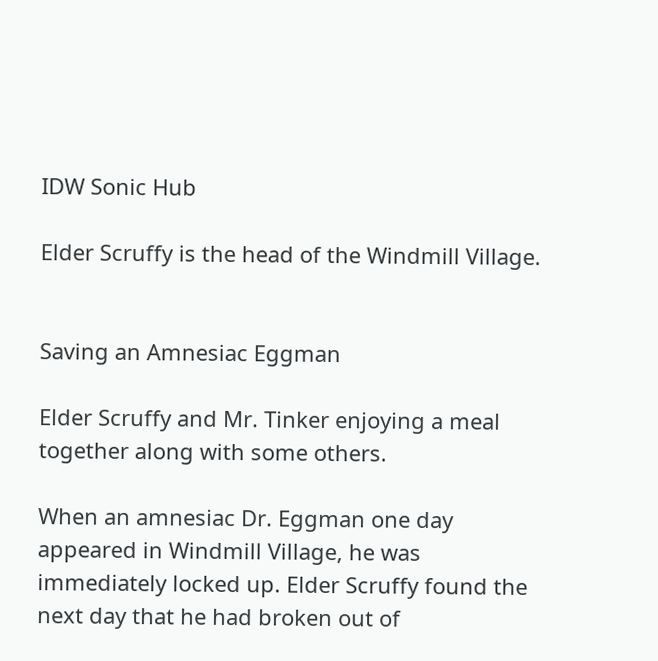IDW Sonic Hub

Elder Scruffy is the head of the Windmill Village.


Saving an Amnesiac Eggman

Elder Scruffy and Mr. Tinker enjoying a meal together along with some others.

When an amnesiac Dr. Eggman one day appeared in Windmill Village, he was immediately locked up. Elder Scruffy found the next day that he had broken out of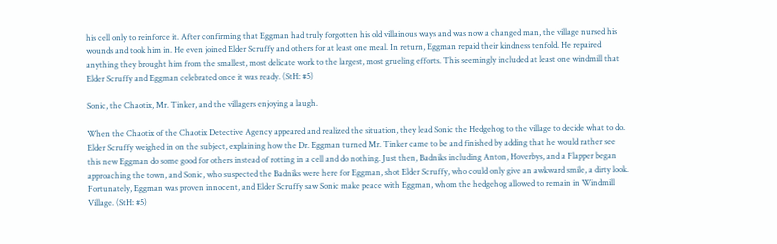his cell only to reinforce it. After confirming that Eggman had truly forgotten his old villainous ways and was now a changed man, the village nursed his wounds and took him in. He even joined Elder Scruffy and others for at least one meal. In return, Eggman repaid their kindness tenfold. He repaired anything they brought him from the smallest, most delicate work to the largest, most grueling efforts. This seemingly included at least one windmill that Elder Scruffy and Eggman celebrated once it was ready. (StH: #5)

Sonic, the Chaotix, Mr. Tinker, and the villagers enjoying a laugh.

When the Chaotix of the Chaotix Detective Agency appeared and realized the situation, they lead Sonic the Hedgehog to the village to decide what to do. Elder Scruffy weighed in on the subject, explaining how the Dr. Eggman turned Mr. Tinker came to be and finished by adding that he would rather see this new Eggman do some good for others instead of rotting in a cell and do nothing. Just then, Badniks including Anton, Hoverbys, and a Flapper began approaching the town, and Sonic, who suspected the Badniks were here for Eggman, shot Elder Scruffy, who could only give an awkward smile, a dirty look. Fortunately, Eggman was proven innocent, and Elder Scruffy saw Sonic make peace with Eggman, whom the hedgehog allowed to remain in Windmill Village. (StH: #5)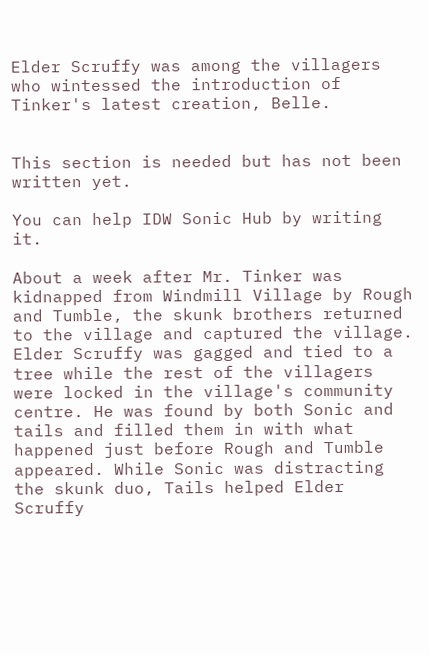Elder Scruffy was among the villagers who wintessed the introduction of Tinker's latest creation, Belle.


This section is needed but has not been written yet.

You can help IDW Sonic Hub by writing it.

About a week after Mr. Tinker was kidnapped from Windmill Village by Rough and Tumble, the skunk brothers returned to the village and captured the village. Elder Scruffy was gagged and tied to a tree while the rest of the villagers were locked in the village's community centre. He was found by both Sonic and tails and filled them in with what happened just before Rough and Tumble appeared. While Sonic was distracting the skunk duo, Tails helped Elder Scruffy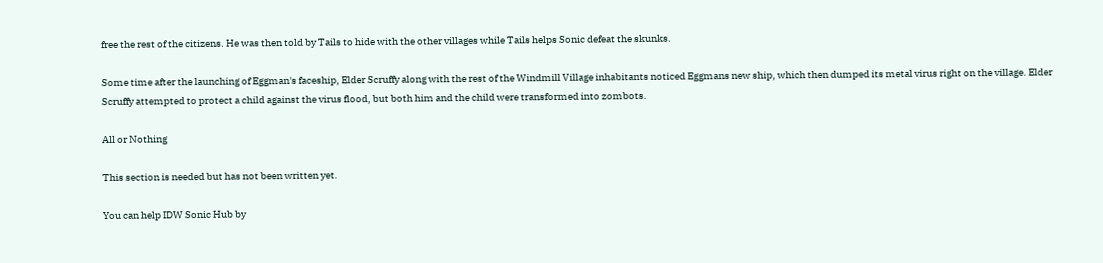free the rest of the citizens. He was then told by Tails to hide with the other villages while Tails helps Sonic defeat the skunks.

Some time after the launching of Eggman's faceship, Elder Scruffy along with the rest of the Windmill Village inhabitants noticed Eggmans new ship, which then dumped its metal virus right on the village. Elder Scruffy attempted to protect a child against the virus flood, but both him and the child were transformed into zombots.

All or Nothing

This section is needed but has not been written yet.

You can help IDW Sonic Hub by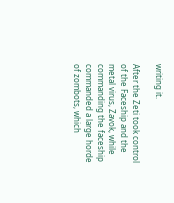writing it.

After the Zeti took control of the Faceship and the metal virus, Zavok, while commanding the faceship commanded a large horde of zombots, which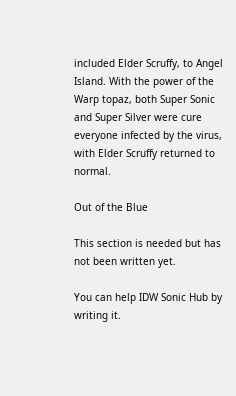included Elder Scruffy, to Angel Island. With the power of the Warp topaz, both Super Sonic and Super Silver were cure everyone infected by the virus, with Elder Scruffy returned to normal.

Out of the Blue

This section is needed but has not been written yet.

You can help IDW Sonic Hub by writing it.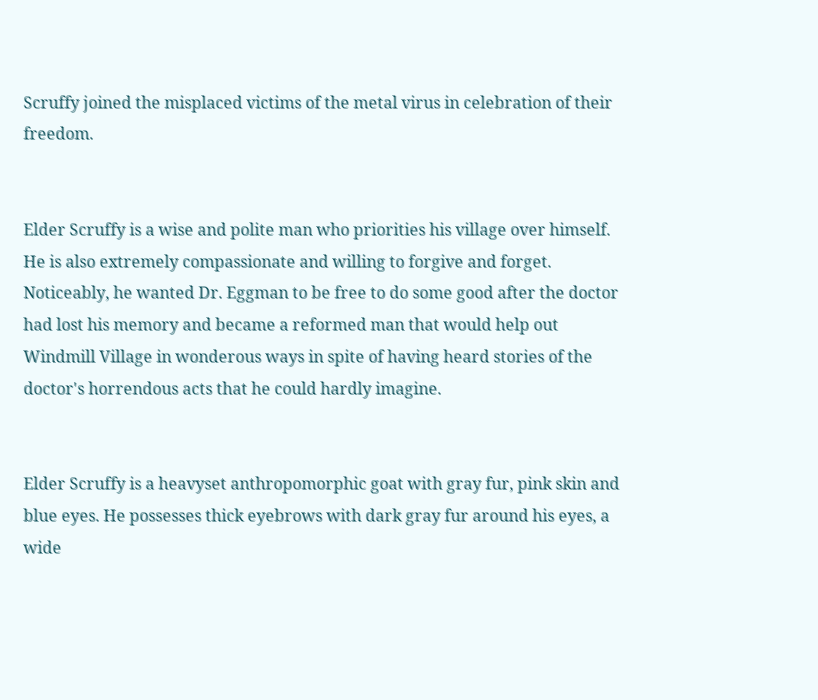Scruffy joined the misplaced victims of the metal virus in celebration of their freedom.


Elder Scruffy is a wise and polite man who priorities his village over himself. He is also extremely compassionate and willing to forgive and forget. Noticeably, he wanted Dr. Eggman to be free to do some good after the doctor had lost his memory and became a reformed man that would help out Windmill Village in wonderous ways in spite of having heard stories of the doctor's horrendous acts that he could hardly imagine.


Elder Scruffy is a heavyset anthropomorphic goat with gray fur, pink skin and blue eyes. He possesses thick eyebrows with dark gray fur around his eyes, a wide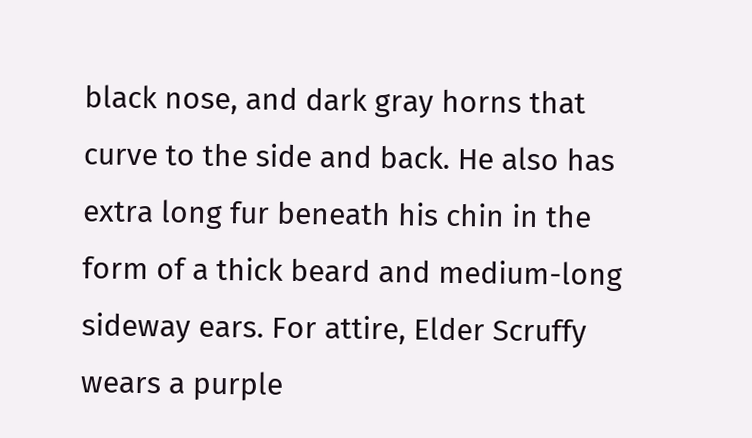black nose, and dark gray horns that curve to the side and back. He also has extra long fur beneath his chin in the form of a thick beard and medium-long sideway ears. For attire, Elder Scruffy wears a purple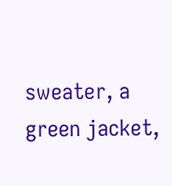sweater, a green jacket,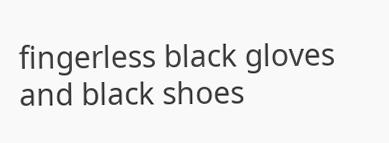fingerless black gloves and black shoes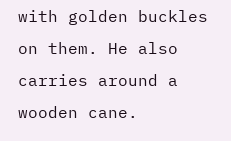with golden buckles on them. He also carries around a wooden cane.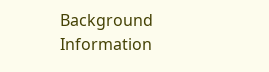Background Information